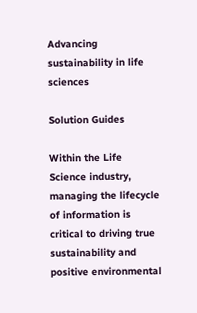Advancing sustainability in life sciences

Solution Guides

Within the Life Science industry, managing the lifecycle of information is critical to driving true sustainability and positive environmental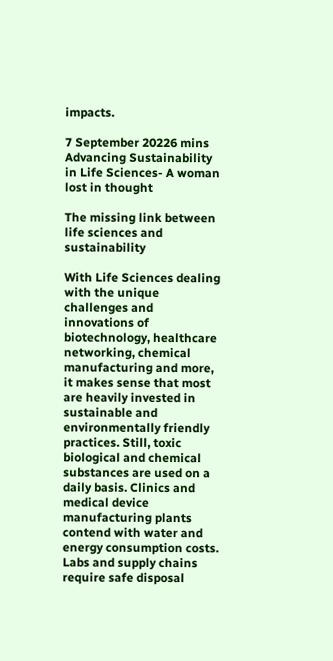impacts.

7 September 20226 mins
Advancing Sustainability in Life Sciences- A woman lost in thought

The missing link between life sciences and sustainability

With Life Sciences dealing with the unique challenges and innovations of biotechnology, healthcare networking, chemical manufacturing and more, it makes sense that most are heavily invested in sustainable and environmentally friendly practices. Still, toxic biological and chemical substances are used on a daily basis. Clinics and medical device manufacturing plants contend with water and energy consumption costs. Labs and supply chains require safe disposal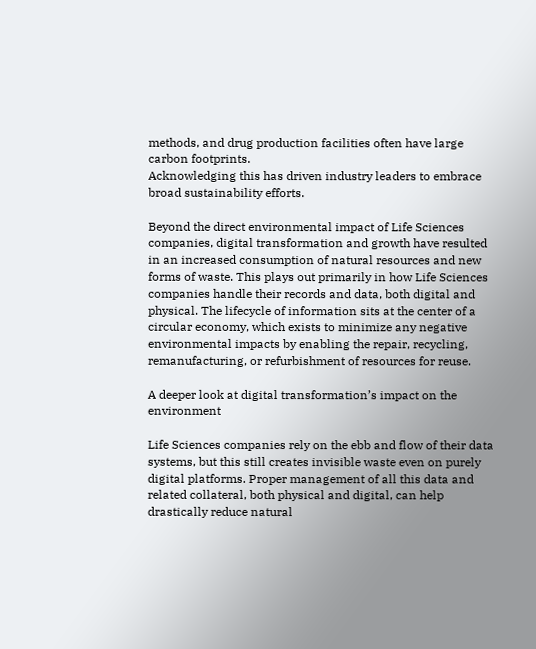methods, and drug production facilities often have large carbon footprints.
Acknowledging this has driven industry leaders to embrace broad sustainability efforts.

Beyond the direct environmental impact of Life Sciences companies, digital transformation and growth have resulted in an increased consumption of natural resources and new forms of waste. This plays out primarily in how Life Sciences companies handle their records and data, both digital and physical. The lifecycle of information sits at the center of a circular economy, which exists to minimize any negative environmental impacts by enabling the repair, recycling, remanufacturing, or refurbishment of resources for reuse.

A deeper look at digital transformation’s impact on the environment

Life Sciences companies rely on the ebb and flow of their data systems, but this still creates invisible waste even on purely digital platforms. Proper management of all this data and related collateral, both physical and digital, can help drastically reduce natural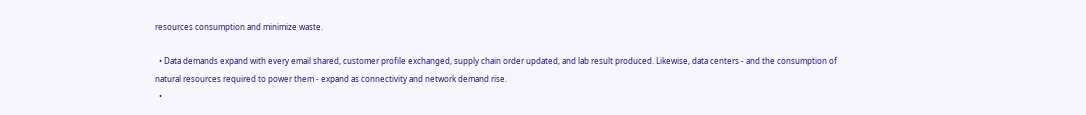resources consumption and minimize waste.

  • Data demands expand with every email shared, customer profile exchanged, supply chain order updated, and lab result produced. Likewise, data centers - and the consumption of natural resources required to power them - expand as connectivity and network demand rise.
  •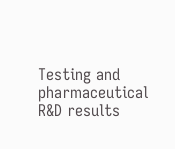Testing and pharmaceutical R&D results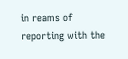in reams of reporting with the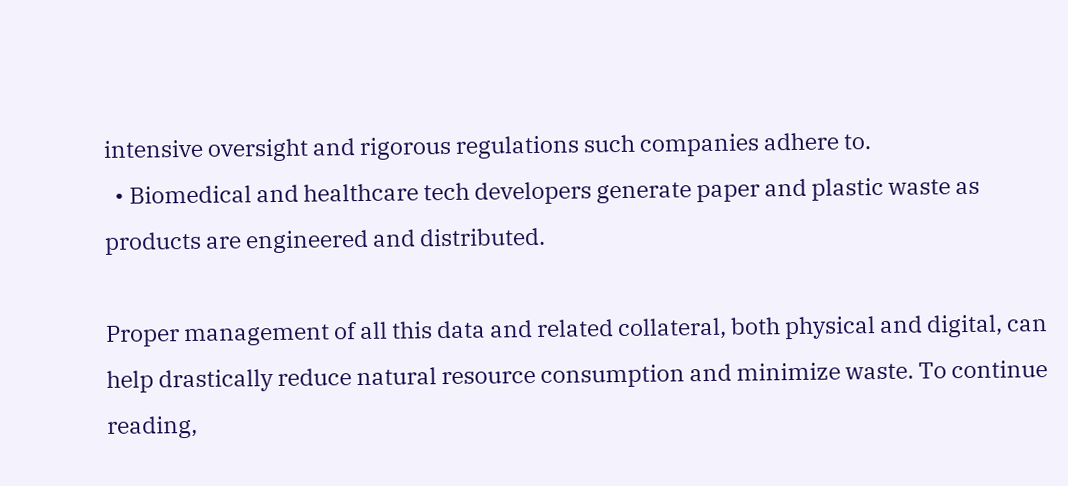intensive oversight and rigorous regulations such companies adhere to.
  • Biomedical and healthcare tech developers generate paper and plastic waste as products are engineered and distributed.

Proper management of all this data and related collateral, both physical and digital, can help drastically reduce natural resource consumption and minimize waste. To continue reading,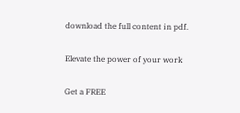download the full content in pdf.

Elevate the power of your work

Get a FREE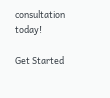consultation today!

Get Started